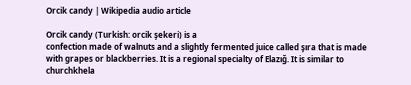Orcik candy | Wikipedia audio article

Orcik candy (Turkish: orcik şekeri) is a
confection made of walnuts and a slightly fermented juice called şıra that is made
with grapes or blackberries. It is a regional specialty of Elazığ. It is similar to churchkhela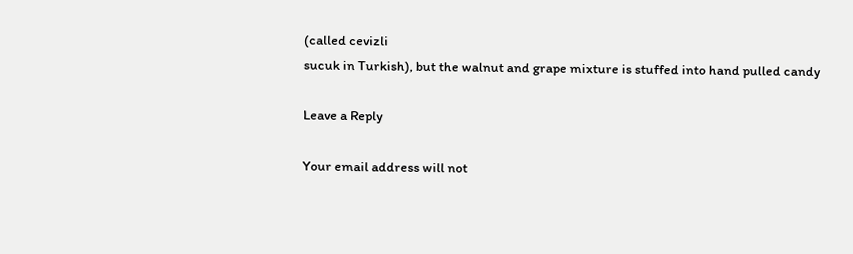(called cevizli
sucuk in Turkish), but the walnut and grape mixture is stuffed into hand pulled candy

Leave a Reply

Your email address will not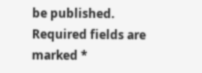be published. Required fields are marked *